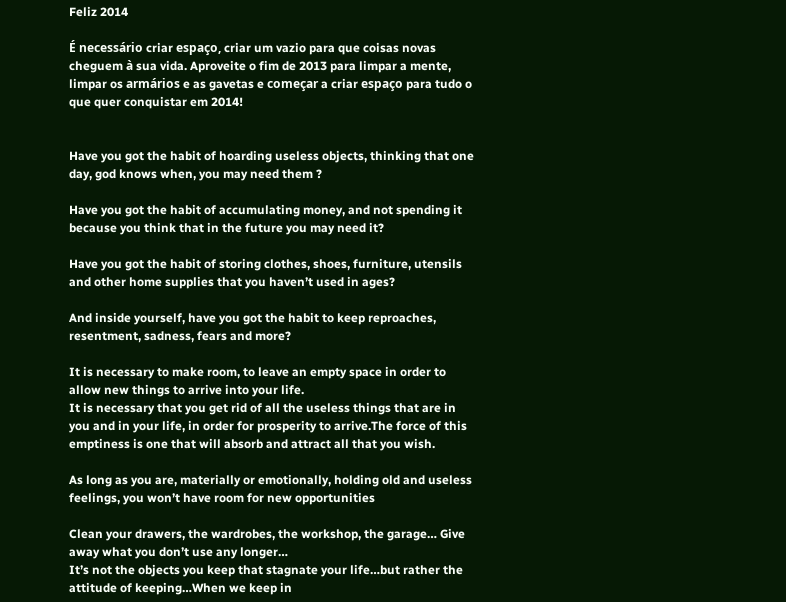Feliz 2014

É necessário criar espaço, criar um vazio para que coisas novas cheguem à sua vida. Aproveite o fim de 2013 para limpar a mente, limpar os armários e as gavetas e começar a criar espaço para tudo o que quer conquistar em 2014!


Have you got the habit of hoarding useless objects, thinking that one day, god knows when, you may need them ?

Have you got the habit of accumulating money, and not spending it because you think that in the future you may need it?

Have you got the habit of storing clothes, shoes, furniture, utensils and other home supplies that you haven’t used in ages?

And inside yourself, have you got the habit to keep reproaches, resentment, sadness, fears and more?

It is necessary to make room, to leave an empty space in order to allow new things to arrive into your life.
It is necessary that you get rid of all the useless things that are in you and in your life, in order for prosperity to arrive.The force of this emptiness is one that will absorb and attract all that you wish.

As long as you are, materially or emotionally, holding old and useless feelings, you won’t have room for new opportunities

Clean your drawers, the wardrobes, the workshop, the garage… Give away what you don’t use any longer…
It’s not the objects you keep that stagnate your life…but rather the attitude of keeping…When we keep in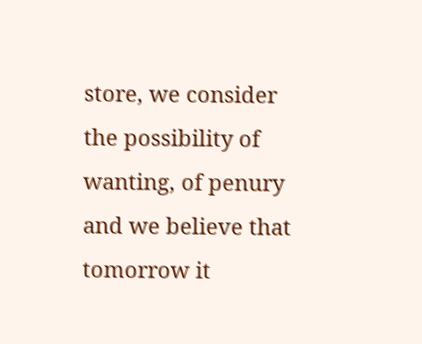store, we consider the possibility of wanting, of penury and we believe that tomorrow it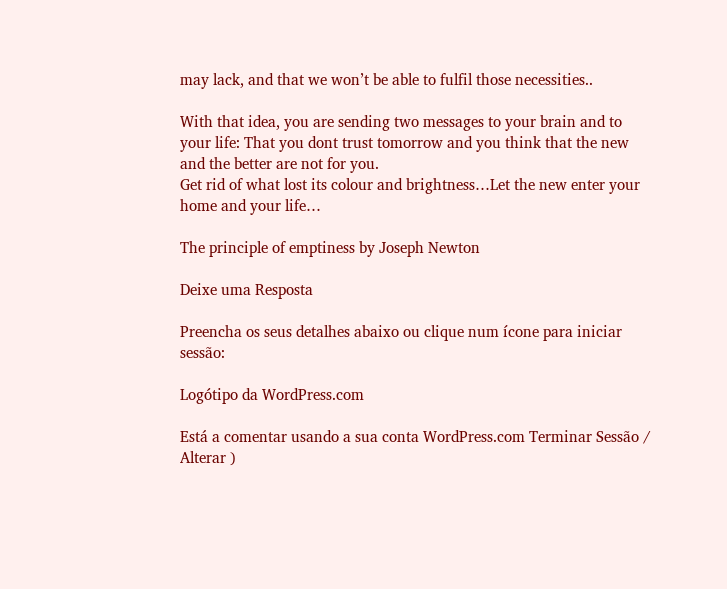may lack, and that we won’t be able to fulfil those necessities..

With that idea, you are sending two messages to your brain and to your life: That you dont trust tomorrow and you think that the new and the better are not for you.
Get rid of what lost its colour and brightness…Let the new enter your home and your life…

The principle of emptiness by Joseph Newton

Deixe uma Resposta

Preencha os seus detalhes abaixo ou clique num ícone para iniciar sessão:

Logótipo da WordPress.com

Está a comentar usando a sua conta WordPress.com Terminar Sessão /  Alterar )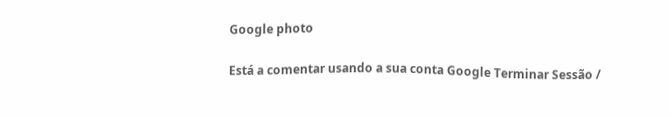Google photo

Está a comentar usando a sua conta Google Terminar Sessão /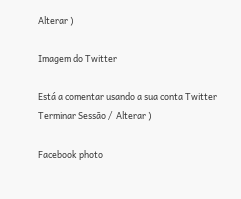Alterar )

Imagem do Twitter

Está a comentar usando a sua conta Twitter Terminar Sessão /  Alterar )

Facebook photo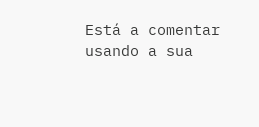Está a comentar usando a sua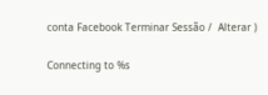conta Facebook Terminar Sessão /  Alterar )

Connecting to %s